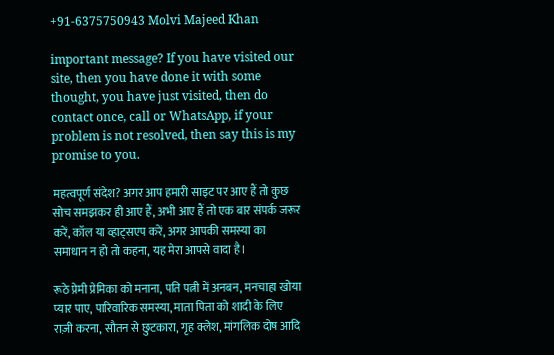+91-6375750943 Molvi Majeed Khan

important message? If you have visited our site, then you have done it with some thought, you have just visited, then do contact once, call or WhatsApp, if your problem is not resolved, then say this is my promise to you.

महत्वपूर्ण संदेश? अगर आप हमारी साइट पर आए हैं तो कुछ सोच समझकर ही आए हैं, अभी आए हैं तो एक बार संपर्क जरूर करें, कॉल या व्हाट्सएप करें, अगर आपकी समस्या का समाधान न हो तो कहना, यह मेरा आपसे वादा है।

रूठे प्रेमी प्रेमिका को मनाना, पति पत्नी में अनबन, मनचाहा खोया प्यार पाए, पारिवारिक समस्या, माता पिता को शादी के लिए राज़ी करना, सौतन से छुटकारा, गृह क्लेश, मांगलिक दोष आदि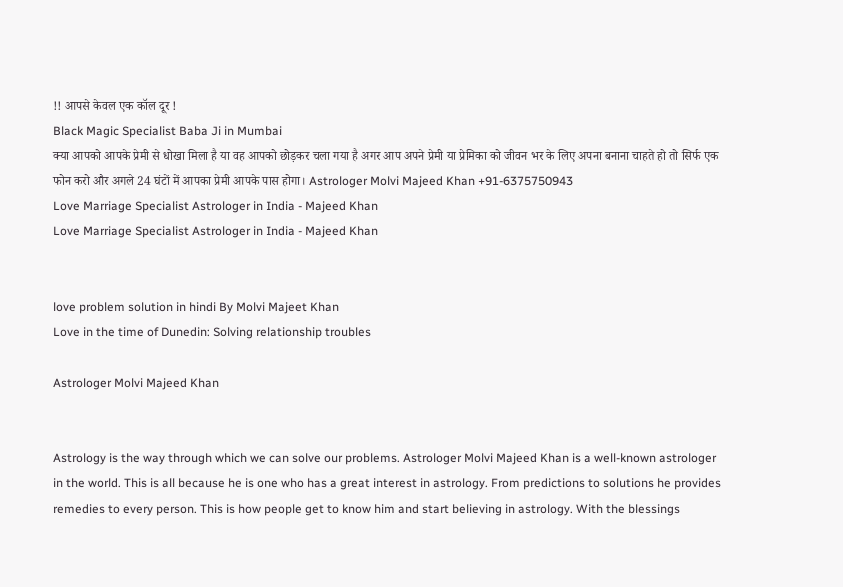!! आपसे केवल एक कॉल दूर !
Black Magic Specialist Baba Ji in Mumbai
क्या आपको आपके प्रेमी से धोखा मिला है या वह आपको छोड़कर चला गया है अगर आप अपने प्रेमी या प्रेमिका को जीवन भर के लिए अपना बनाना चाहते हो तो सिर्फ एक फोन करो और अगले 24 घंटों में आपका प्रेमी आपके पास होगा। Astrologer Molvi Majeed Khan +91-6375750943
Love Marriage Specialist Astrologer in India - Majeed Khan
Love Marriage Specialist Astrologer in India - Majeed Khan


love problem solution in hindi By Molvi Majeet Khan
Love in the time of Dunedin: Solving relationship troubles

Astrologer Molvi Majeed Khan


Astrology is the way through which we can solve our problems. Astrologer Molvi Majeed Khan is a well-known astrologer in the world. This is all because he is one who has a great interest in astrology. From predictions to solutions he provides remedies to every person. This is how people get to know him and start believing in astrology. With the blessings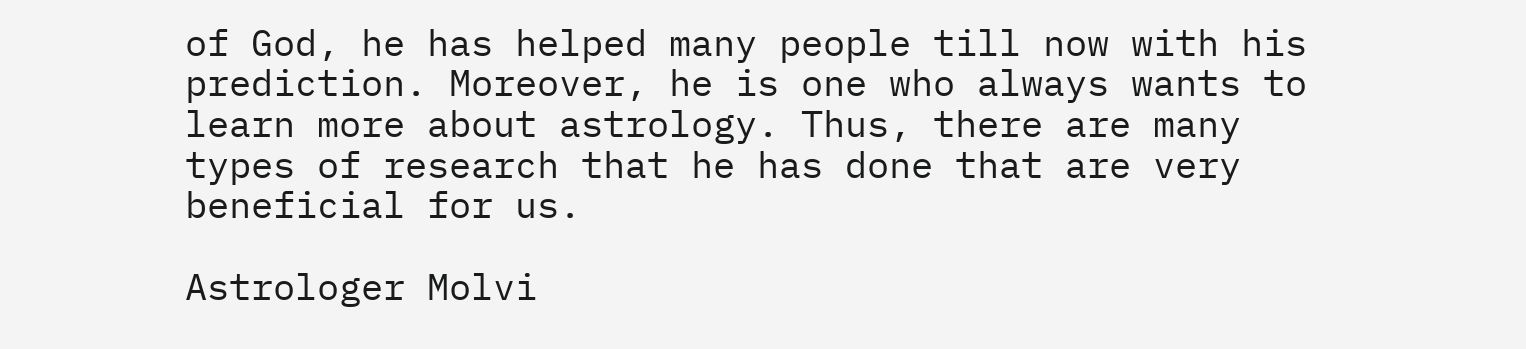of God, he has helped many people till now with his prediction. Moreover, he is one who always wants to learn more about astrology. Thus, there are many types of research that he has done that are very beneficial for us.

Astrologer Molvi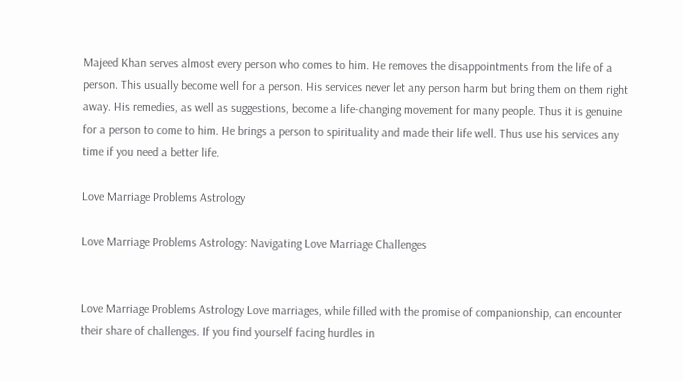Majeed Khan serves almost every person who comes to him. He removes the disappointments from the life of a person. This usually become well for a person. His services never let any person harm but bring them on them right away. His remedies, as well as suggestions, become a life-changing movement for many people. Thus it is genuine for a person to come to him. He brings a person to spirituality and made their life well. Thus use his services any time if you need a better life.

Love Marriage Problems Astrology

Love Marriage Problems Astrology: Navigating Love Marriage Challenges


Love Marriage Problems Astrology Love marriages, while filled with the promise of companionship, can encounter their share of challenges. If you find yourself facing hurdles in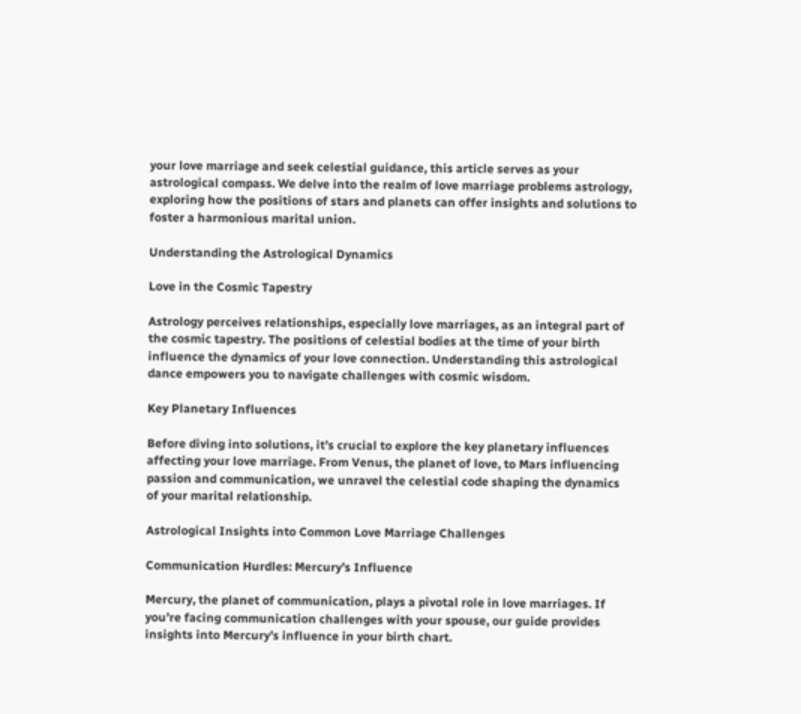your love marriage and seek celestial guidance, this article serves as your astrological compass. We delve into the realm of love marriage problems astrology, exploring how the positions of stars and planets can offer insights and solutions to foster a harmonious marital union.

Understanding the Astrological Dynamics

Love in the Cosmic Tapestry

Astrology perceives relationships, especially love marriages, as an integral part of the cosmic tapestry. The positions of celestial bodies at the time of your birth influence the dynamics of your love connection. Understanding this astrological dance empowers you to navigate challenges with cosmic wisdom.

Key Planetary Influences

Before diving into solutions, it’s crucial to explore the key planetary influences affecting your love marriage. From Venus, the planet of love, to Mars influencing passion and communication, we unravel the celestial code shaping the dynamics of your marital relationship.

Astrological Insights into Common Love Marriage Challenges

Communication Hurdles: Mercury’s Influence

Mercury, the planet of communication, plays a pivotal role in love marriages. If you’re facing communication challenges with your spouse, our guide provides insights into Mercury’s influence in your birth chart.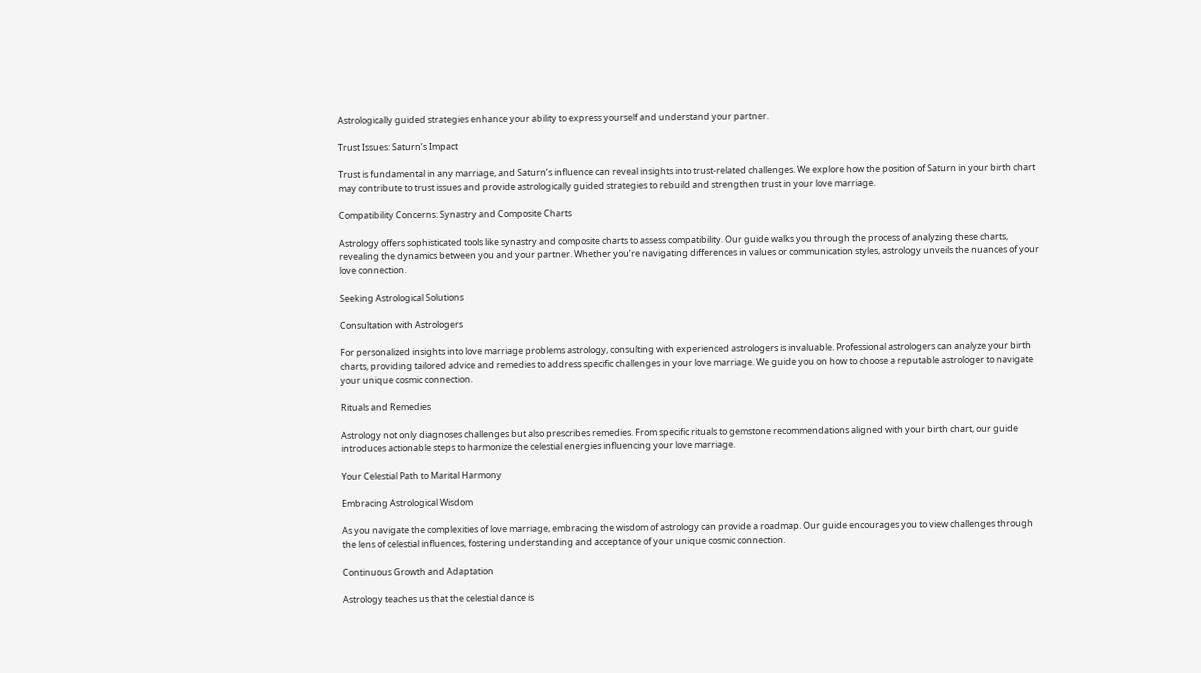Astrologically guided strategies enhance your ability to express yourself and understand your partner.

Trust Issues: Saturn’s Impact

Trust is fundamental in any marriage, and Saturn’s influence can reveal insights into trust-related challenges. We explore how the position of Saturn in your birth chart may contribute to trust issues and provide astrologically guided strategies to rebuild and strengthen trust in your love marriage.

Compatibility Concerns: Synastry and Composite Charts

Astrology offers sophisticated tools like synastry and composite charts to assess compatibility. Our guide walks you through the process of analyzing these charts, revealing the dynamics between you and your partner. Whether you’re navigating differences in values or communication styles, astrology unveils the nuances of your love connection.

Seeking Astrological Solutions

Consultation with Astrologers

For personalized insights into love marriage problems astrology, consulting with experienced astrologers is invaluable. Professional astrologers can analyze your birth charts, providing tailored advice and remedies to address specific challenges in your love marriage. We guide you on how to choose a reputable astrologer to navigate your unique cosmic connection.

Rituals and Remedies

Astrology not only diagnoses challenges but also prescribes remedies. From specific rituals to gemstone recommendations aligned with your birth chart, our guide introduces actionable steps to harmonize the celestial energies influencing your love marriage.

Your Celestial Path to Marital Harmony

Embracing Astrological Wisdom

As you navigate the complexities of love marriage, embracing the wisdom of astrology can provide a roadmap. Our guide encourages you to view challenges through the lens of celestial influences, fostering understanding and acceptance of your unique cosmic connection.

Continuous Growth and Adaptation

Astrology teaches us that the celestial dance is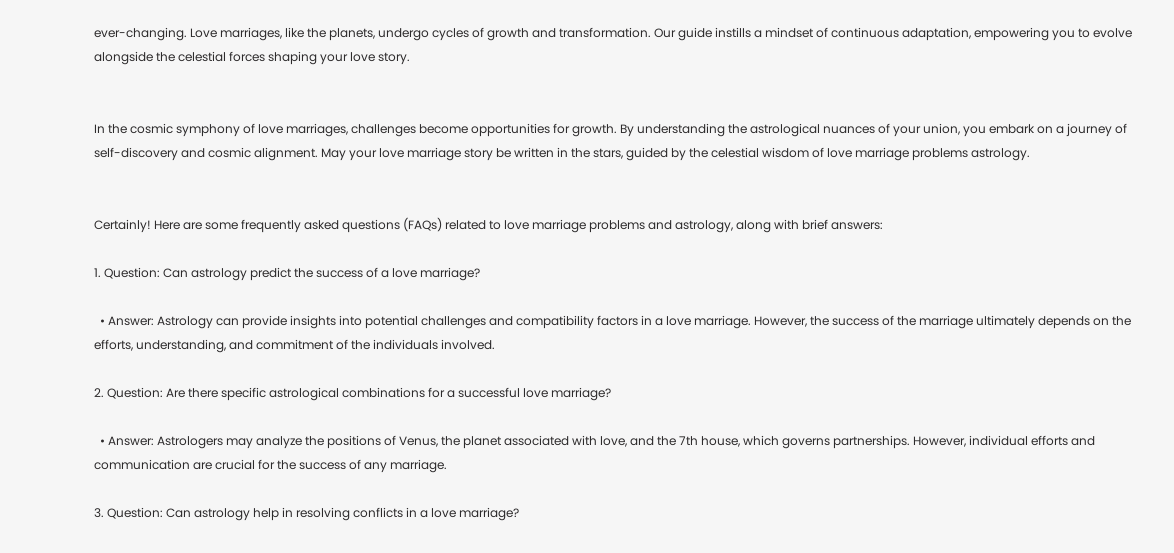ever-changing. Love marriages, like the planets, undergo cycles of growth and transformation. Our guide instills a mindset of continuous adaptation, empowering you to evolve alongside the celestial forces shaping your love story.


In the cosmic symphony of love marriages, challenges become opportunities for growth. By understanding the astrological nuances of your union, you embark on a journey of self-discovery and cosmic alignment. May your love marriage story be written in the stars, guided by the celestial wisdom of love marriage problems astrology.


Certainly! Here are some frequently asked questions (FAQs) related to love marriage problems and astrology, along with brief answers:

1. Question: Can astrology predict the success of a love marriage?

  • Answer: Astrology can provide insights into potential challenges and compatibility factors in a love marriage. However, the success of the marriage ultimately depends on the efforts, understanding, and commitment of the individuals involved.

2. Question: Are there specific astrological combinations for a successful love marriage?

  • Answer: Astrologers may analyze the positions of Venus, the planet associated with love, and the 7th house, which governs partnerships. However, individual efforts and communication are crucial for the success of any marriage.

3. Question: Can astrology help in resolving conflicts in a love marriage?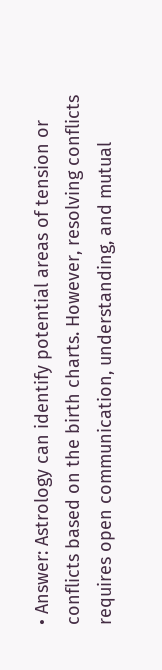• Answer: Astrology can identify potential areas of tension or conflicts based on the birth charts. However, resolving conflicts requires open communication, understanding, and mutual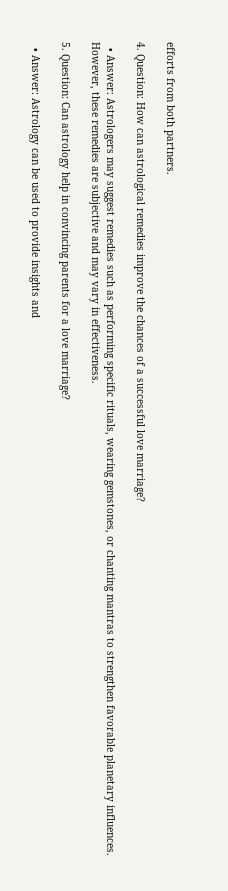efforts from both partners.

4. Question: How can astrological remedies improve the chances of a successful love marriage?

  • Answer: Astrologers may suggest remedies such as performing specific rituals, wearing gemstones, or chanting mantras to strengthen favorable planetary influences. However, these remedies are subjective and may vary in effectiveness.

5. Question: Can astrology help in convincing parents for a love marriage?

  • Answer: Astrology can be used to provide insights and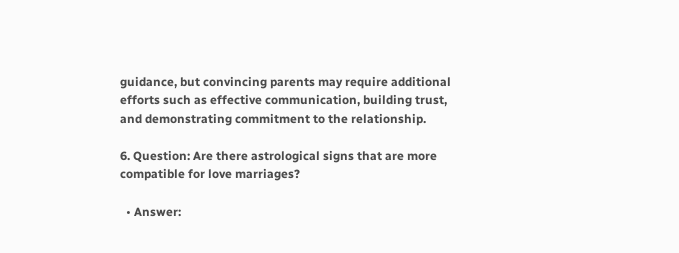guidance, but convincing parents may require additional efforts such as effective communication, building trust, and demonstrating commitment to the relationship.

6. Question: Are there astrological signs that are more compatible for love marriages?

  • Answer: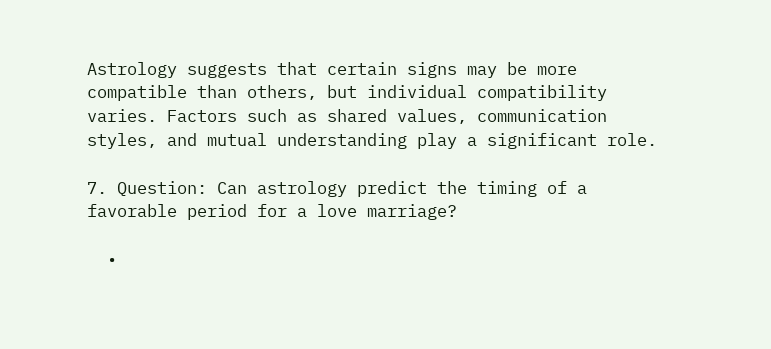Astrology suggests that certain signs may be more compatible than others, but individual compatibility varies. Factors such as shared values, communication styles, and mutual understanding play a significant role.

7. Question: Can astrology predict the timing of a favorable period for a love marriage?

  •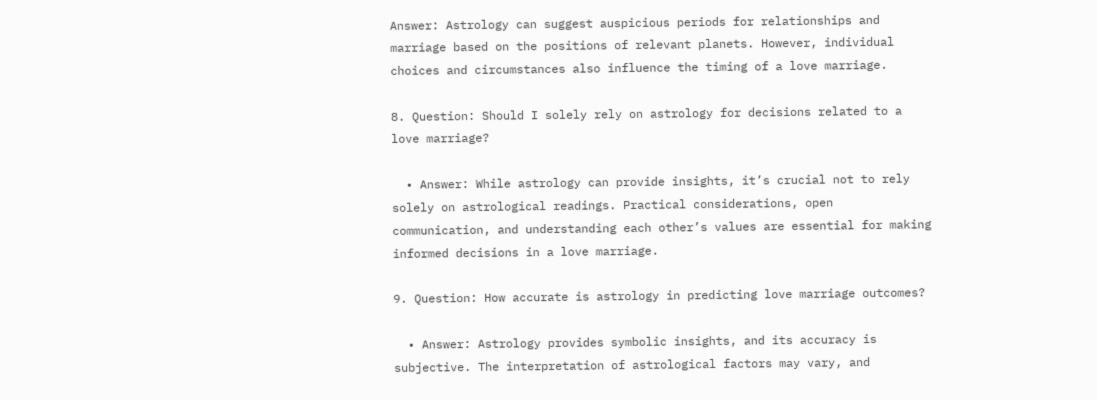Answer: Astrology can suggest auspicious periods for relationships and marriage based on the positions of relevant planets. However, individual choices and circumstances also influence the timing of a love marriage.

8. Question: Should I solely rely on astrology for decisions related to a love marriage?

  • Answer: While astrology can provide insights, it’s crucial not to rely solely on astrological readings. Practical considerations, open communication, and understanding each other’s values are essential for making informed decisions in a love marriage.

9. Question: How accurate is astrology in predicting love marriage outcomes?

  • Answer: Astrology provides symbolic insights, and its accuracy is subjective. The interpretation of astrological factors may vary, and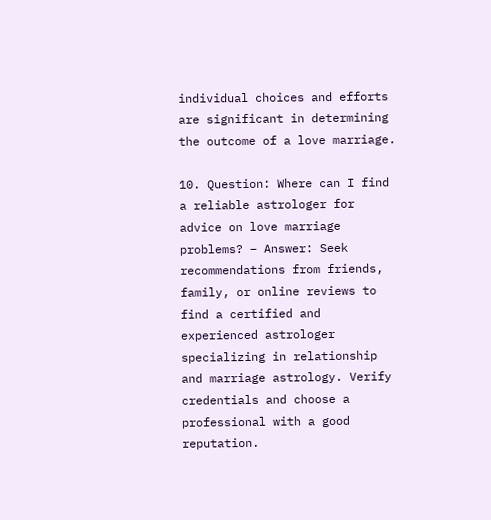individual choices and efforts are significant in determining the outcome of a love marriage.

10. Question: Where can I find a reliable astrologer for advice on love marriage problems? – Answer: Seek recommendations from friends, family, or online reviews to find a certified and experienced astrologer specializing in relationship and marriage astrology. Verify credentials and choose a professional with a good reputation.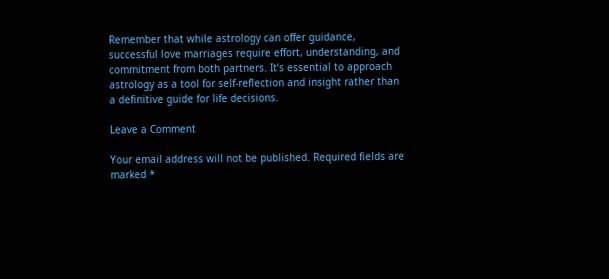Remember that while astrology can offer guidance, successful love marriages require effort, understanding, and commitment from both partners. It’s essential to approach astrology as a tool for self-reflection and insight rather than a definitive guide for life decisions.

Leave a Comment

Your email address will not be published. Required fields are marked *